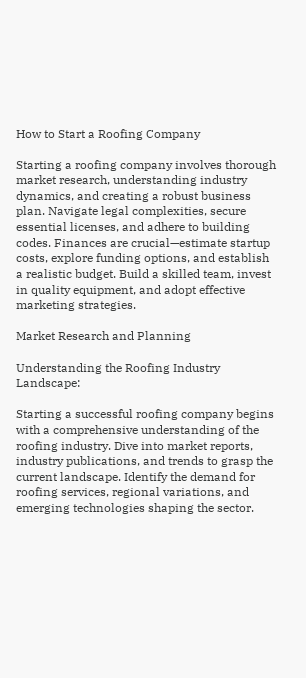How to Start a Roofing Company

Starting a roofing company involves thorough market research, understanding industry dynamics, and creating a robust business plan. Navigate legal complexities, secure essential licenses, and adhere to building codes. Finances are crucial—estimate startup costs, explore funding options, and establish a realistic budget. Build a skilled team, invest in quality equipment, and adopt effective marketing strategies.

Market Research and Planning

Understanding the Roofing Industry Landscape:

Starting a successful roofing company begins with a comprehensive understanding of the roofing industry. Dive into market reports, industry publications, and trends to grasp the current landscape. Identify the demand for roofing services, regional variations, and emerging technologies shaping the sector.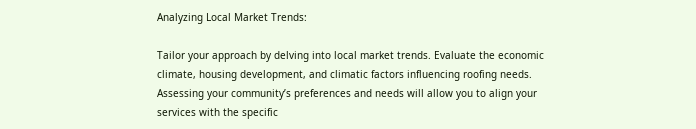Analyzing Local Market Trends:

Tailor your approach by delving into local market trends. Evaluate the economic climate, housing development, and climatic factors influencing roofing needs. Assessing your community’s preferences and needs will allow you to align your services with the specific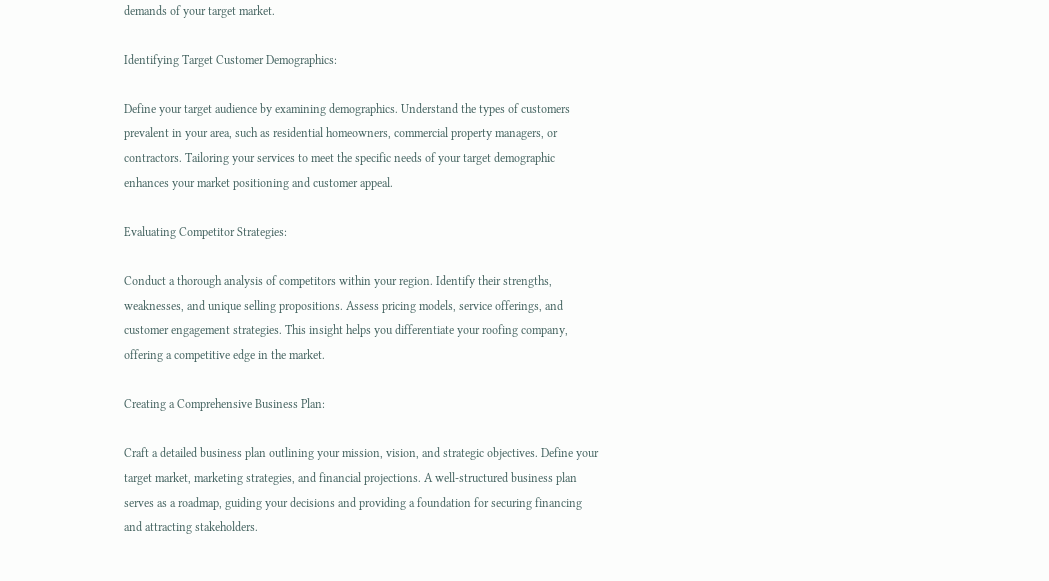demands of your target market.

Identifying Target Customer Demographics:

Define your target audience by examining demographics. Understand the types of customers prevalent in your area, such as residential homeowners, commercial property managers, or contractors. Tailoring your services to meet the specific needs of your target demographic enhances your market positioning and customer appeal.

Evaluating Competitor Strategies:

Conduct a thorough analysis of competitors within your region. Identify their strengths, weaknesses, and unique selling propositions. Assess pricing models, service offerings, and customer engagement strategies. This insight helps you differentiate your roofing company, offering a competitive edge in the market.

Creating a Comprehensive Business Plan:

Craft a detailed business plan outlining your mission, vision, and strategic objectives. Define your target market, marketing strategies, and financial projections. A well-structured business plan serves as a roadmap, guiding your decisions and providing a foundation for securing financing and attracting stakeholders.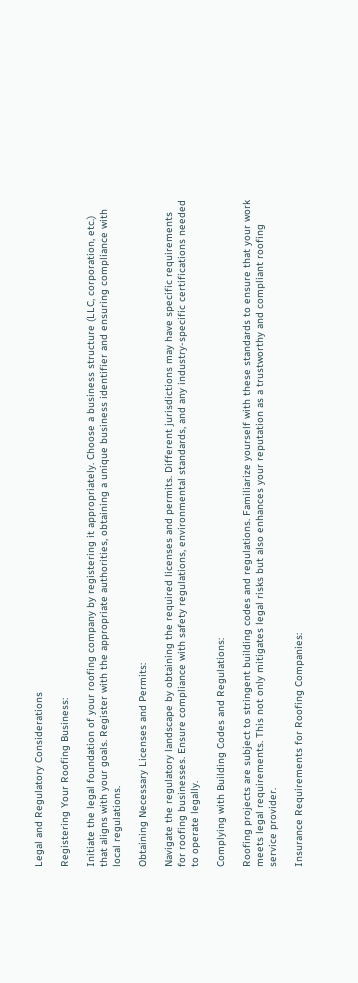Legal and Regulatory Considerations

Registering Your Roofing Business:

Initiate the legal foundation of your roofing company by registering it appropriately. Choose a business structure (LLC, corporation, etc.) that aligns with your goals. Register with the appropriate authorities, obtaining a unique business identifier and ensuring compliance with local regulations.

Obtaining Necessary Licenses and Permits:

Navigate the regulatory landscape by obtaining the required licenses and permits. Different jurisdictions may have specific requirements for roofing businesses. Ensure compliance with safety regulations, environmental standards, and any industry-specific certifications needed to operate legally.

Complying with Building Codes and Regulations:

Roofing projects are subject to stringent building codes and regulations. Familiarize yourself with these standards to ensure that your work meets legal requirements. This not only mitigates legal risks but also enhances your reputation as a trustworthy and compliant roofing service provider.

Insurance Requirements for Roofing Companies: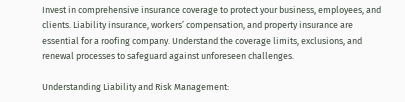Invest in comprehensive insurance coverage to protect your business, employees, and clients. Liability insurance, workers’ compensation, and property insurance are essential for a roofing company. Understand the coverage limits, exclusions, and renewal processes to safeguard against unforeseen challenges.

Understanding Liability and Risk Management: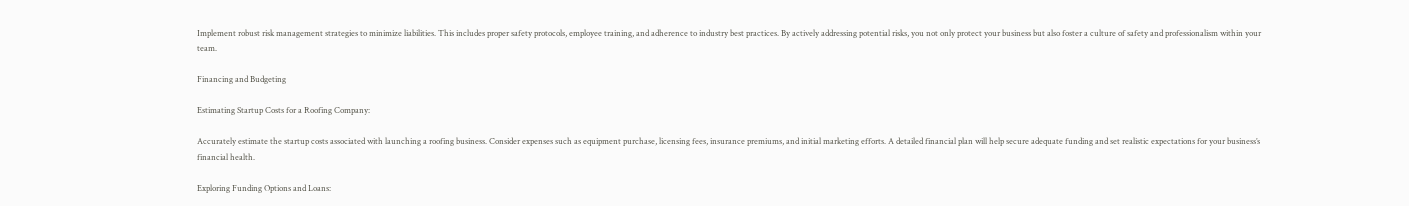Implement robust risk management strategies to minimize liabilities. This includes proper safety protocols, employee training, and adherence to industry best practices. By actively addressing potential risks, you not only protect your business but also foster a culture of safety and professionalism within your team.

Financing and Budgeting

Estimating Startup Costs for a Roofing Company:

Accurately estimate the startup costs associated with launching a roofing business. Consider expenses such as equipment purchase, licensing fees, insurance premiums, and initial marketing efforts. A detailed financial plan will help secure adequate funding and set realistic expectations for your business’s financial health.

Exploring Funding Options and Loans: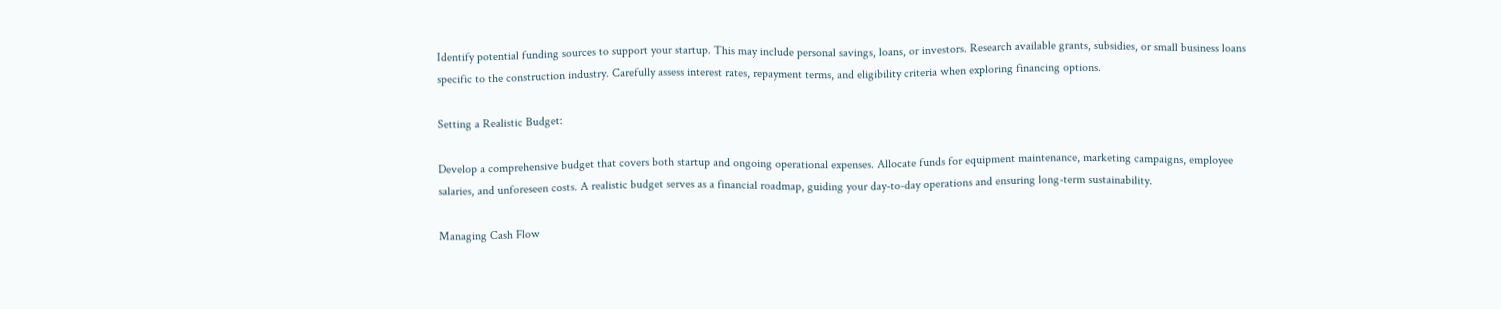Identify potential funding sources to support your startup. This may include personal savings, loans, or investors. Research available grants, subsidies, or small business loans specific to the construction industry. Carefully assess interest rates, repayment terms, and eligibility criteria when exploring financing options.

Setting a Realistic Budget:

Develop a comprehensive budget that covers both startup and ongoing operational expenses. Allocate funds for equipment maintenance, marketing campaigns, employee salaries, and unforeseen costs. A realistic budget serves as a financial roadmap, guiding your day-to-day operations and ensuring long-term sustainability.

Managing Cash Flow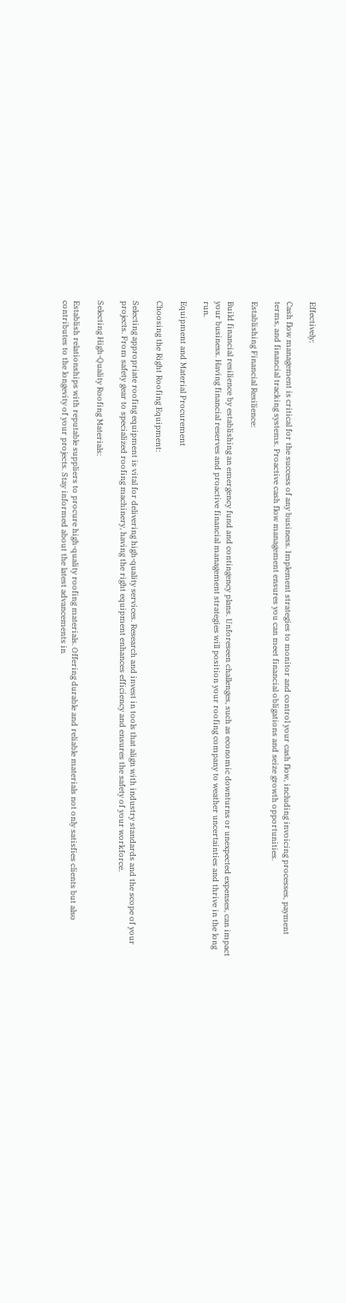Effectively:

Cash flow management is critical for the success of any business. Implement strategies to monitor and control your cash flow, including invoicing processes, payment terms, and financial tracking systems. Proactive cash flow management ensures you can meet financial obligations and seize growth opportunities.

Establishing Financial Resilience:

Build financial resilience by establishing an emergency fund and contingency plans. Unforeseen challenges, such as economic downturns or unexpected expenses, can impact your business. Having financial reserves and proactive financial management strategies will position your roofing company to weather uncertainties and thrive in the long run.

Equipment and Material Procurement

Choosing the Right Roofing Equipment:

Selecting appropriate roofing equipment is vital for delivering high-quality services. Research and invest in tools that align with industry standards and the scope of your projects. From safety gear to specialized roofing machinery, having the right equipment enhances efficiency and ensures the safety of your workforce.

Selecting High-Quality Roofing Materials:

Establish relationships with reputable suppliers to procure high-quality roofing materials. Offering durable and reliable materials not only satisfies clients but also contributes to the longevity of your projects. Stay informed about the latest advancements in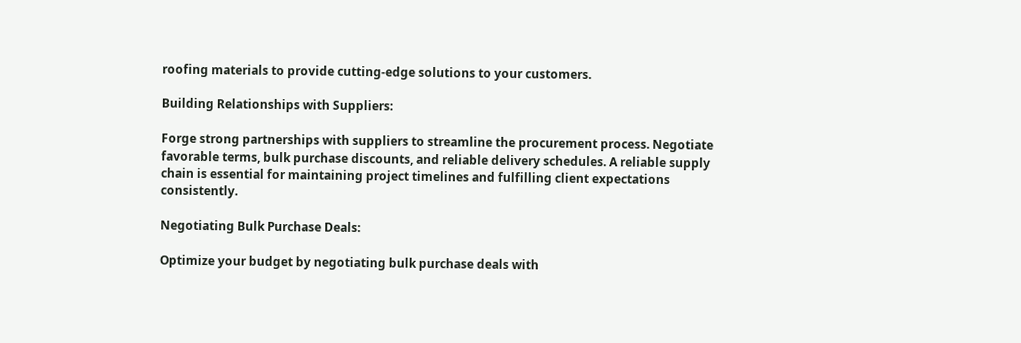roofing materials to provide cutting-edge solutions to your customers.

Building Relationships with Suppliers:

Forge strong partnerships with suppliers to streamline the procurement process. Negotiate favorable terms, bulk purchase discounts, and reliable delivery schedules. A reliable supply chain is essential for maintaining project timelines and fulfilling client expectations consistently.

Negotiating Bulk Purchase Deals:

Optimize your budget by negotiating bulk purchase deals with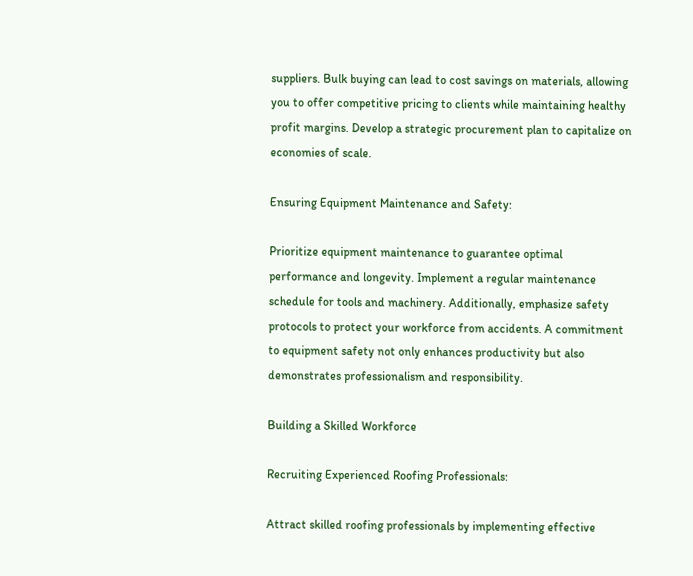suppliers. Bulk buying can lead to cost savings on materials, allowing you to offer competitive pricing to clients while maintaining healthy profit margins. Develop a strategic procurement plan to capitalize on economies of scale.

Ensuring Equipment Maintenance and Safety:

Prioritize equipment maintenance to guarantee optimal performance and longevity. Implement a regular maintenance schedule for tools and machinery. Additionally, emphasize safety protocols to protect your workforce from accidents. A commitment to equipment safety not only enhances productivity but also demonstrates professionalism and responsibility.

Building a Skilled Workforce

Recruiting Experienced Roofing Professionals:

Attract skilled roofing professionals by implementing effective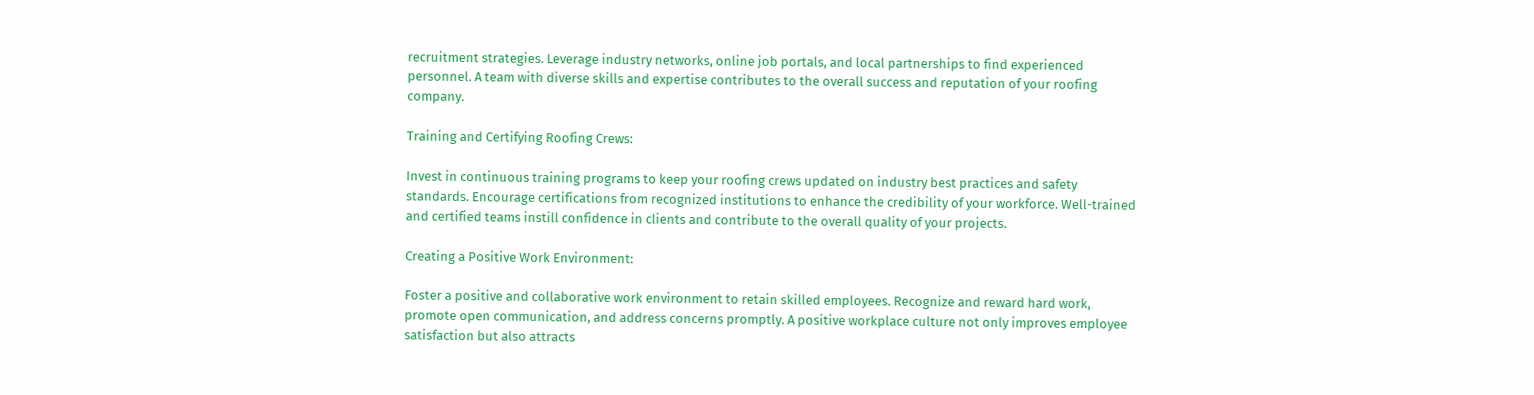recruitment strategies. Leverage industry networks, online job portals, and local partnerships to find experienced personnel. A team with diverse skills and expertise contributes to the overall success and reputation of your roofing company.

Training and Certifying Roofing Crews:

Invest in continuous training programs to keep your roofing crews updated on industry best practices and safety standards. Encourage certifications from recognized institutions to enhance the credibility of your workforce. Well-trained and certified teams instill confidence in clients and contribute to the overall quality of your projects.

Creating a Positive Work Environment:

Foster a positive and collaborative work environment to retain skilled employees. Recognize and reward hard work, promote open communication, and address concerns promptly. A positive workplace culture not only improves employee satisfaction but also attracts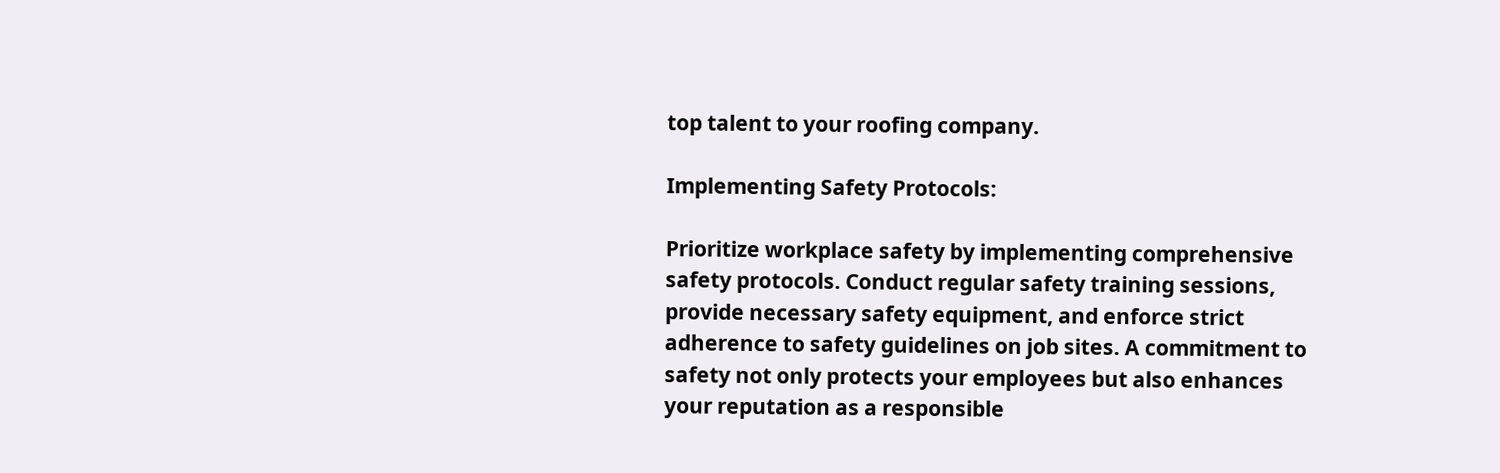top talent to your roofing company.

Implementing Safety Protocols:

Prioritize workplace safety by implementing comprehensive safety protocols. Conduct regular safety training sessions, provide necessary safety equipment, and enforce strict adherence to safety guidelines on job sites. A commitment to safety not only protects your employees but also enhances your reputation as a responsible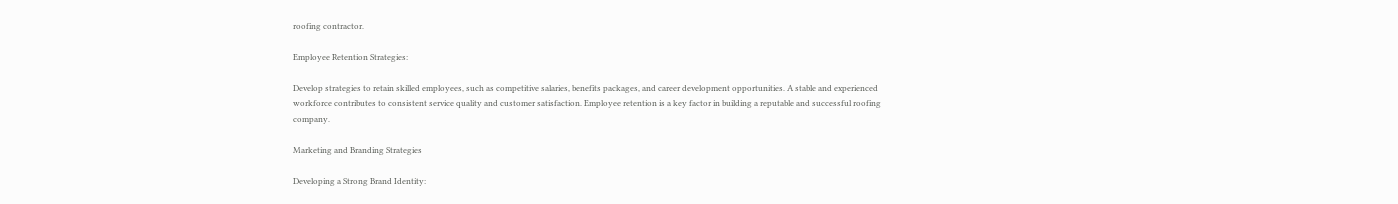roofing contractor.

Employee Retention Strategies:

Develop strategies to retain skilled employees, such as competitive salaries, benefits packages, and career development opportunities. A stable and experienced workforce contributes to consistent service quality and customer satisfaction. Employee retention is a key factor in building a reputable and successful roofing company.

Marketing and Branding Strategies

Developing a Strong Brand Identity: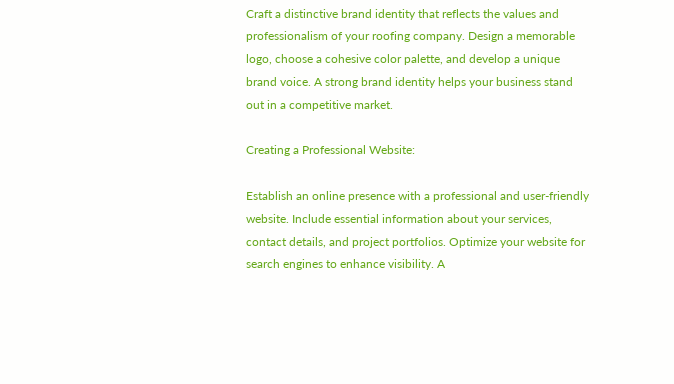Craft a distinctive brand identity that reflects the values and professionalism of your roofing company. Design a memorable logo, choose a cohesive color palette, and develop a unique brand voice. A strong brand identity helps your business stand out in a competitive market.

Creating a Professional Website:

Establish an online presence with a professional and user-friendly website. Include essential information about your services, contact details, and project portfolios. Optimize your website for search engines to enhance visibility. A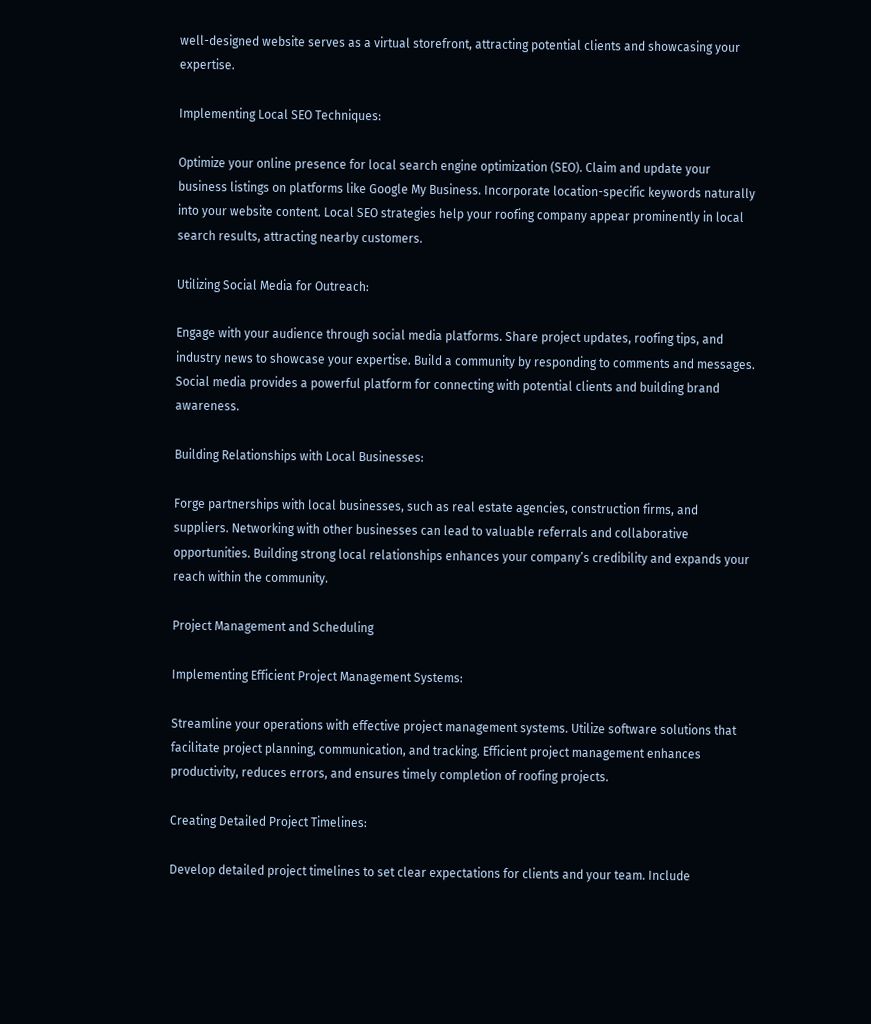well-designed website serves as a virtual storefront, attracting potential clients and showcasing your expertise.

Implementing Local SEO Techniques:

Optimize your online presence for local search engine optimization (SEO). Claim and update your business listings on platforms like Google My Business. Incorporate location-specific keywords naturally into your website content. Local SEO strategies help your roofing company appear prominently in local search results, attracting nearby customers.

Utilizing Social Media for Outreach:

Engage with your audience through social media platforms. Share project updates, roofing tips, and industry news to showcase your expertise. Build a community by responding to comments and messages. Social media provides a powerful platform for connecting with potential clients and building brand awareness.

Building Relationships with Local Businesses:

Forge partnerships with local businesses, such as real estate agencies, construction firms, and suppliers. Networking with other businesses can lead to valuable referrals and collaborative opportunities. Building strong local relationships enhances your company’s credibility and expands your reach within the community.

Project Management and Scheduling

Implementing Efficient Project Management Systems:

Streamline your operations with effective project management systems. Utilize software solutions that facilitate project planning, communication, and tracking. Efficient project management enhances productivity, reduces errors, and ensures timely completion of roofing projects.

Creating Detailed Project Timelines:

Develop detailed project timelines to set clear expectations for clients and your team. Include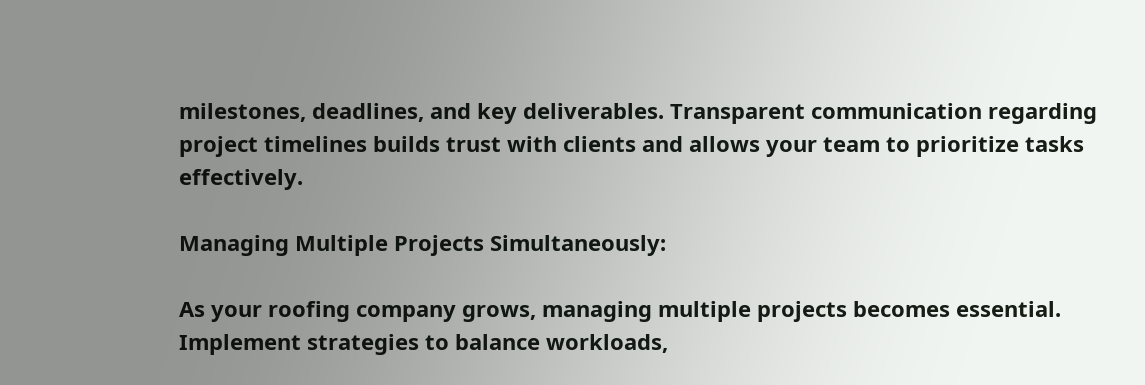milestones, deadlines, and key deliverables. Transparent communication regarding project timelines builds trust with clients and allows your team to prioritize tasks effectively.

Managing Multiple Projects Simultaneously:

As your roofing company grows, managing multiple projects becomes essential. Implement strategies to balance workloads,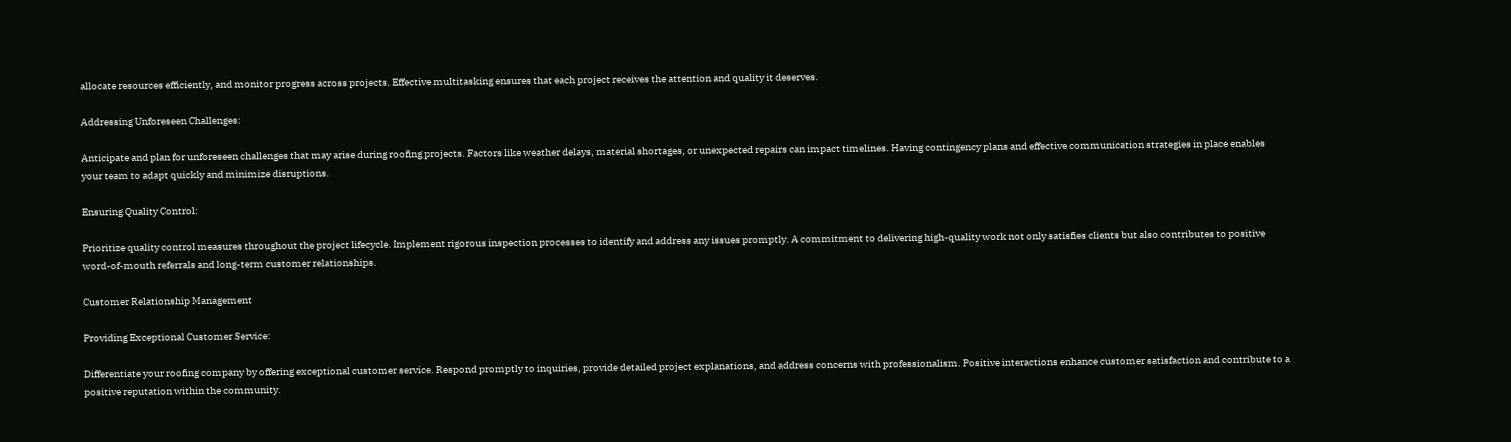allocate resources efficiently, and monitor progress across projects. Effective multitasking ensures that each project receives the attention and quality it deserves.

Addressing Unforeseen Challenges:

Anticipate and plan for unforeseen challenges that may arise during roofing projects. Factors like weather delays, material shortages, or unexpected repairs can impact timelines. Having contingency plans and effective communication strategies in place enables your team to adapt quickly and minimize disruptions.

Ensuring Quality Control:

Prioritize quality control measures throughout the project lifecycle. Implement rigorous inspection processes to identify and address any issues promptly. A commitment to delivering high-quality work not only satisfies clients but also contributes to positive word-of-mouth referrals and long-term customer relationships.

Customer Relationship Management

Providing Exceptional Customer Service:

Differentiate your roofing company by offering exceptional customer service. Respond promptly to inquiries, provide detailed project explanations, and address concerns with professionalism. Positive interactions enhance customer satisfaction and contribute to a positive reputation within the community.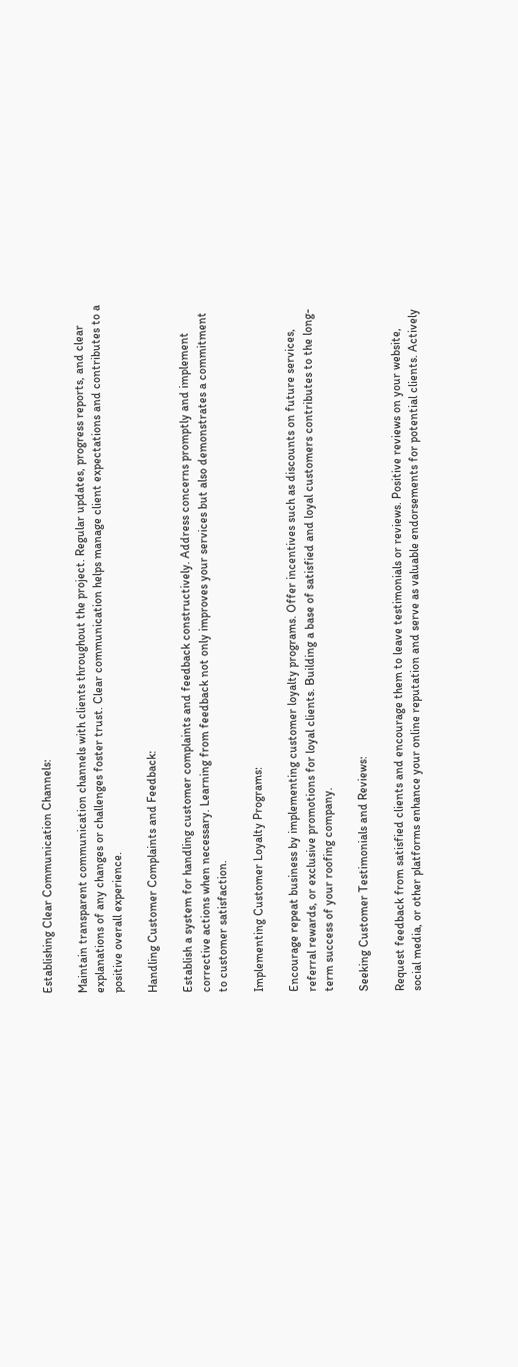Establishing Clear Communication Channels:

Maintain transparent communication channels with clients throughout the project. Regular updates, progress reports, and clear explanations of any changes or challenges foster trust. Clear communication helps manage client expectations and contributes to a positive overall experience.

Handling Customer Complaints and Feedback:

Establish a system for handling customer complaints and feedback constructively. Address concerns promptly and implement corrective actions when necessary. Learning from feedback not only improves your services but also demonstrates a commitment to customer satisfaction.

Implementing Customer Loyalty Programs:

Encourage repeat business by implementing customer loyalty programs. Offer incentives such as discounts on future services, referral rewards, or exclusive promotions for loyal clients. Building a base of satisfied and loyal customers contributes to the long-term success of your roofing company.

Seeking Customer Testimonials and Reviews:

Request feedback from satisfied clients and encourage them to leave testimonials or reviews. Positive reviews on your website, social media, or other platforms enhance your online reputation and serve as valuable endorsements for potential clients. Actively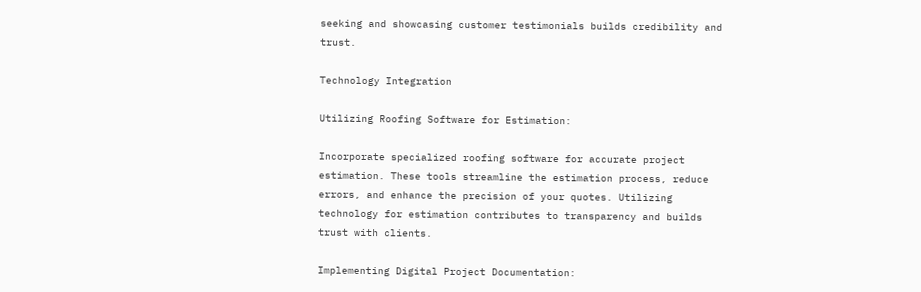seeking and showcasing customer testimonials builds credibility and trust.

Technology Integration

Utilizing Roofing Software for Estimation:

Incorporate specialized roofing software for accurate project estimation. These tools streamline the estimation process, reduce errors, and enhance the precision of your quotes. Utilizing technology for estimation contributes to transparency and builds trust with clients.

Implementing Digital Project Documentation: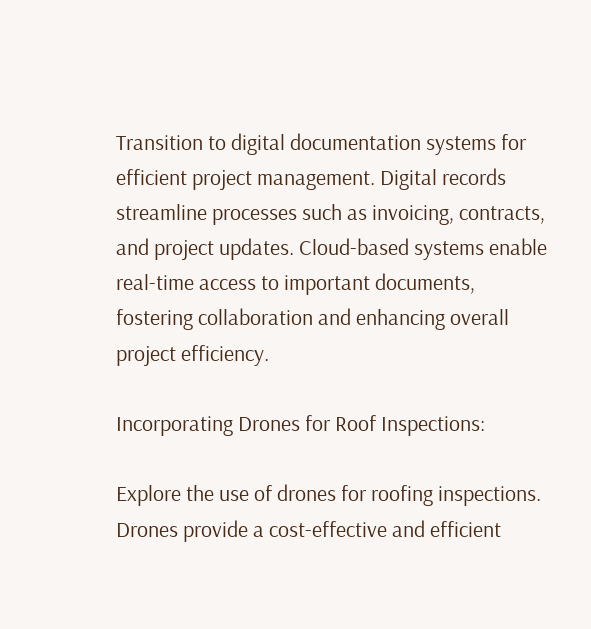Transition to digital documentation systems for efficient project management. Digital records streamline processes such as invoicing, contracts, and project updates. Cloud-based systems enable real-time access to important documents, fostering collaboration and enhancing overall project efficiency.

Incorporating Drones for Roof Inspections:

Explore the use of drones for roofing inspections. Drones provide a cost-effective and efficient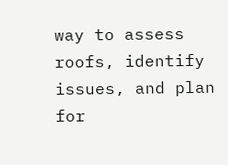way to assess roofs, identify issues, and plan for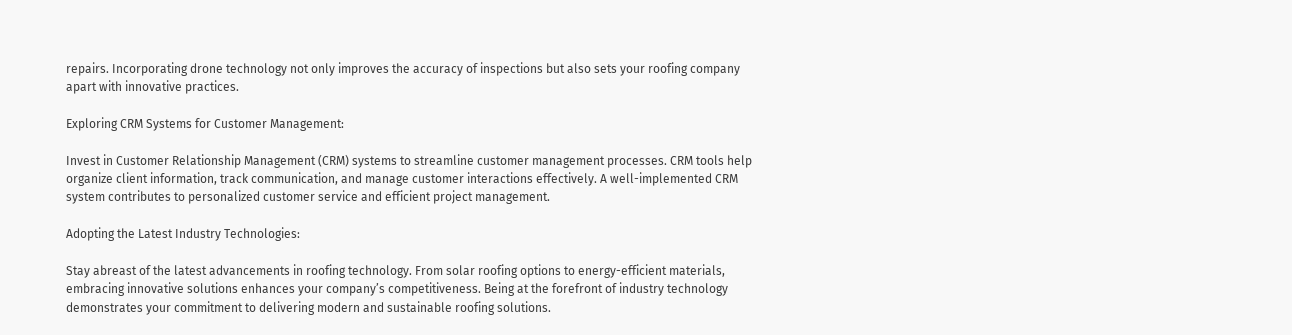repairs. Incorporating drone technology not only improves the accuracy of inspections but also sets your roofing company apart with innovative practices.

Exploring CRM Systems for Customer Management:

Invest in Customer Relationship Management (CRM) systems to streamline customer management processes. CRM tools help organize client information, track communication, and manage customer interactions effectively. A well-implemented CRM system contributes to personalized customer service and efficient project management.

Adopting the Latest Industry Technologies:

Stay abreast of the latest advancements in roofing technology. From solar roofing options to energy-efficient materials, embracing innovative solutions enhances your company’s competitiveness. Being at the forefront of industry technology demonstrates your commitment to delivering modern and sustainable roofing solutions.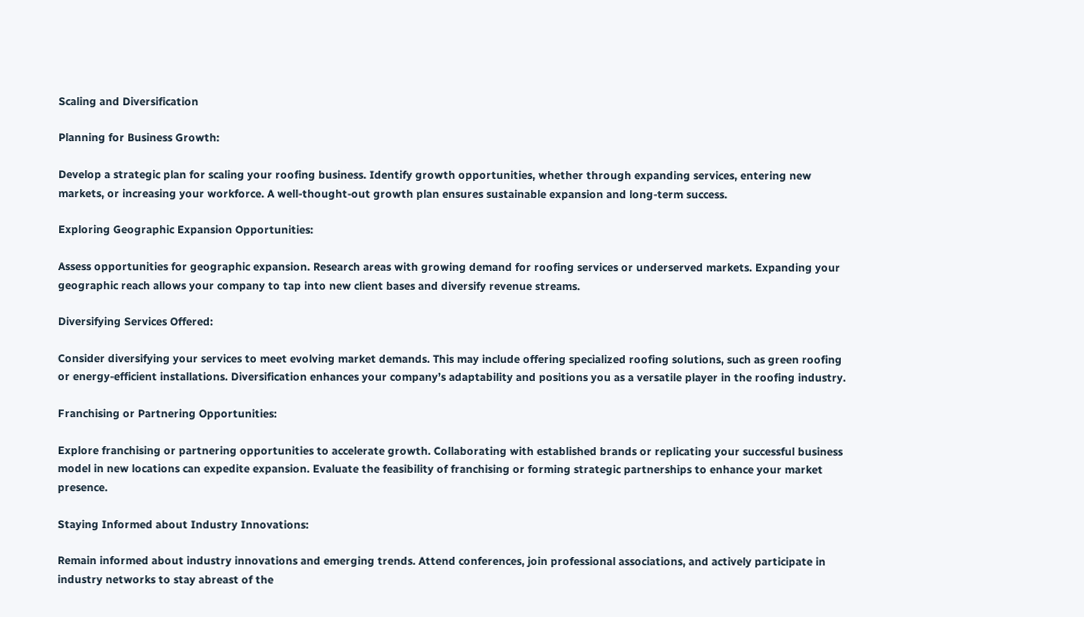Scaling and Diversification

Planning for Business Growth:

Develop a strategic plan for scaling your roofing business. Identify growth opportunities, whether through expanding services, entering new markets, or increasing your workforce. A well-thought-out growth plan ensures sustainable expansion and long-term success.

Exploring Geographic Expansion Opportunities:

Assess opportunities for geographic expansion. Research areas with growing demand for roofing services or underserved markets. Expanding your geographic reach allows your company to tap into new client bases and diversify revenue streams.

Diversifying Services Offered:

Consider diversifying your services to meet evolving market demands. This may include offering specialized roofing solutions, such as green roofing or energy-efficient installations. Diversification enhances your company’s adaptability and positions you as a versatile player in the roofing industry.

Franchising or Partnering Opportunities:

Explore franchising or partnering opportunities to accelerate growth. Collaborating with established brands or replicating your successful business model in new locations can expedite expansion. Evaluate the feasibility of franchising or forming strategic partnerships to enhance your market presence.

Staying Informed about Industry Innovations:

Remain informed about industry innovations and emerging trends. Attend conferences, join professional associations, and actively participate in industry networks to stay abreast of the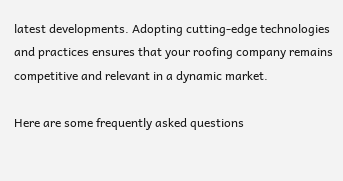latest developments. Adopting cutting-edge technologies and practices ensures that your roofing company remains competitive and relevant in a dynamic market.

Here are some frequently asked questions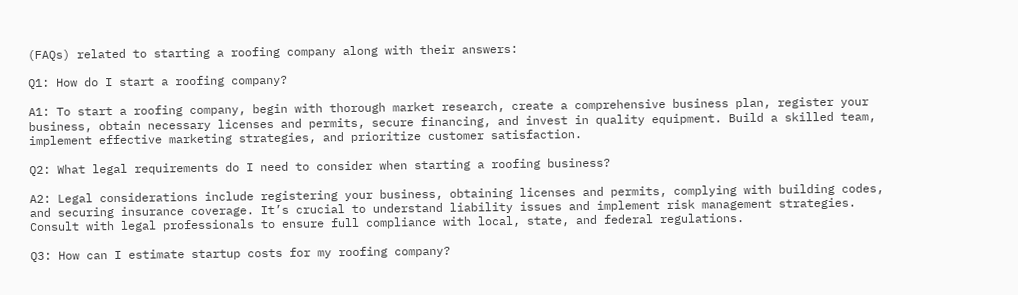(FAQs) related to starting a roofing company along with their answers:

Q1: How do I start a roofing company?

A1: To start a roofing company, begin with thorough market research, create a comprehensive business plan, register your business, obtain necessary licenses and permits, secure financing, and invest in quality equipment. Build a skilled team, implement effective marketing strategies, and prioritize customer satisfaction.

Q2: What legal requirements do I need to consider when starting a roofing business?

A2: Legal considerations include registering your business, obtaining licenses and permits, complying with building codes, and securing insurance coverage. It’s crucial to understand liability issues and implement risk management strategies. Consult with legal professionals to ensure full compliance with local, state, and federal regulations.

Q3: How can I estimate startup costs for my roofing company?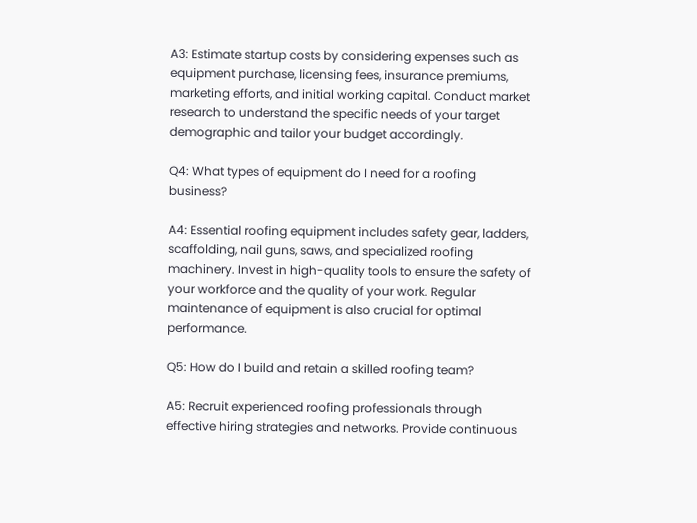A3: Estimate startup costs by considering expenses such as equipment purchase, licensing fees, insurance premiums, marketing efforts, and initial working capital. Conduct market research to understand the specific needs of your target demographic and tailor your budget accordingly.

Q4: What types of equipment do I need for a roofing business?

A4: Essential roofing equipment includes safety gear, ladders, scaffolding, nail guns, saws, and specialized roofing machinery. Invest in high-quality tools to ensure the safety of your workforce and the quality of your work. Regular maintenance of equipment is also crucial for optimal performance.

Q5: How do I build and retain a skilled roofing team?

A5: Recruit experienced roofing professionals through effective hiring strategies and networks. Provide continuous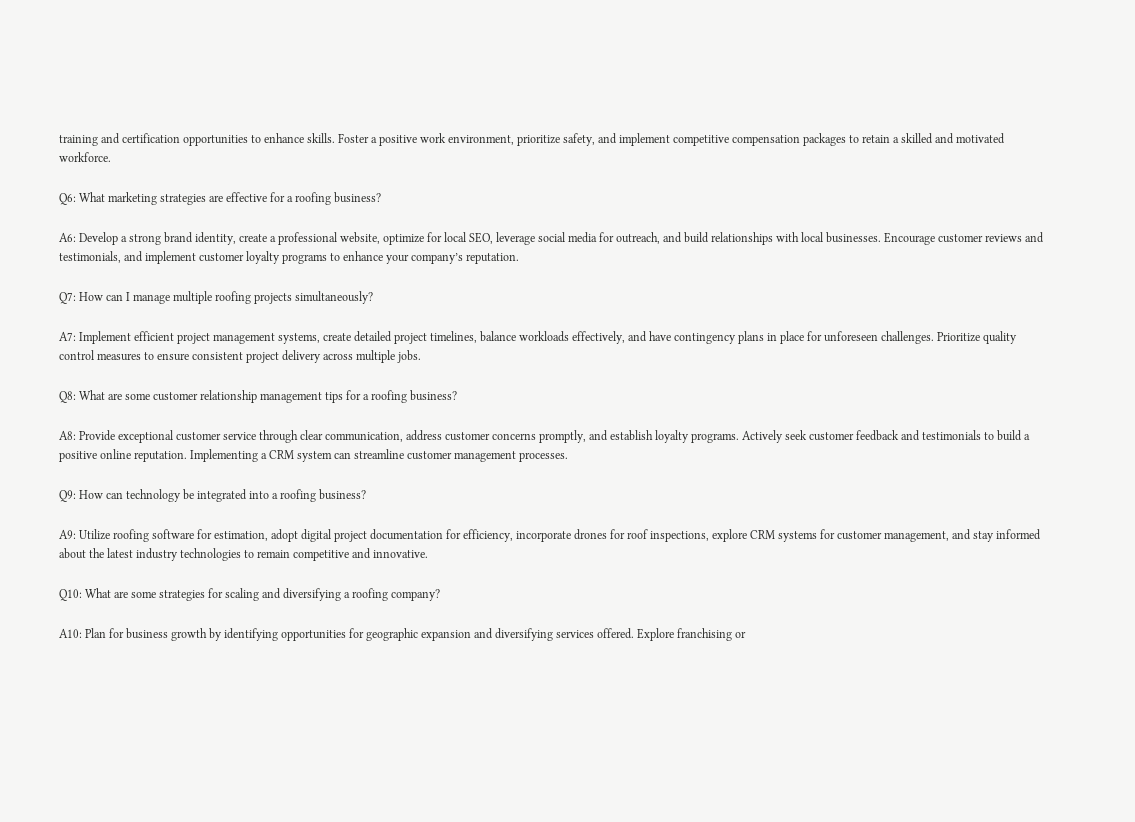training and certification opportunities to enhance skills. Foster a positive work environment, prioritize safety, and implement competitive compensation packages to retain a skilled and motivated workforce.

Q6: What marketing strategies are effective for a roofing business?

A6: Develop a strong brand identity, create a professional website, optimize for local SEO, leverage social media for outreach, and build relationships with local businesses. Encourage customer reviews and testimonials, and implement customer loyalty programs to enhance your company’s reputation.

Q7: How can I manage multiple roofing projects simultaneously?

A7: Implement efficient project management systems, create detailed project timelines, balance workloads effectively, and have contingency plans in place for unforeseen challenges. Prioritize quality control measures to ensure consistent project delivery across multiple jobs.

Q8: What are some customer relationship management tips for a roofing business?

A8: Provide exceptional customer service through clear communication, address customer concerns promptly, and establish loyalty programs. Actively seek customer feedback and testimonials to build a positive online reputation. Implementing a CRM system can streamline customer management processes.

Q9: How can technology be integrated into a roofing business?

A9: Utilize roofing software for estimation, adopt digital project documentation for efficiency, incorporate drones for roof inspections, explore CRM systems for customer management, and stay informed about the latest industry technologies to remain competitive and innovative.

Q10: What are some strategies for scaling and diversifying a roofing company?

A10: Plan for business growth by identifying opportunities for geographic expansion and diversifying services offered. Explore franchising or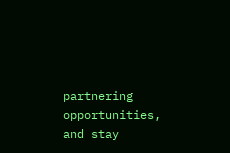partnering opportunities, and stay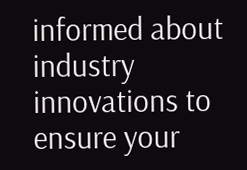informed about industry innovations to ensure your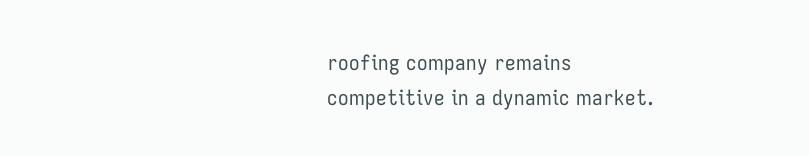roofing company remains competitive in a dynamic market.